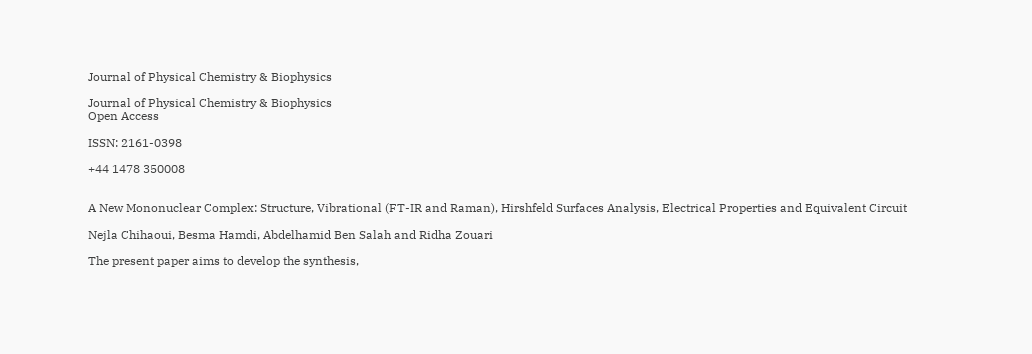Journal of Physical Chemistry & Biophysics

Journal of Physical Chemistry & Biophysics
Open Access

ISSN: 2161-0398

+44 1478 350008


A New Mononuclear Complex: Structure, Vibrational (FT-IR and Raman), Hirshfeld Surfaces Analysis, Electrical Properties and Equivalent Circuit

Nejla Chihaoui, Besma Hamdi, Abdelhamid Ben Salah and Ridha Zouari

The present paper aims to develop the synthesis,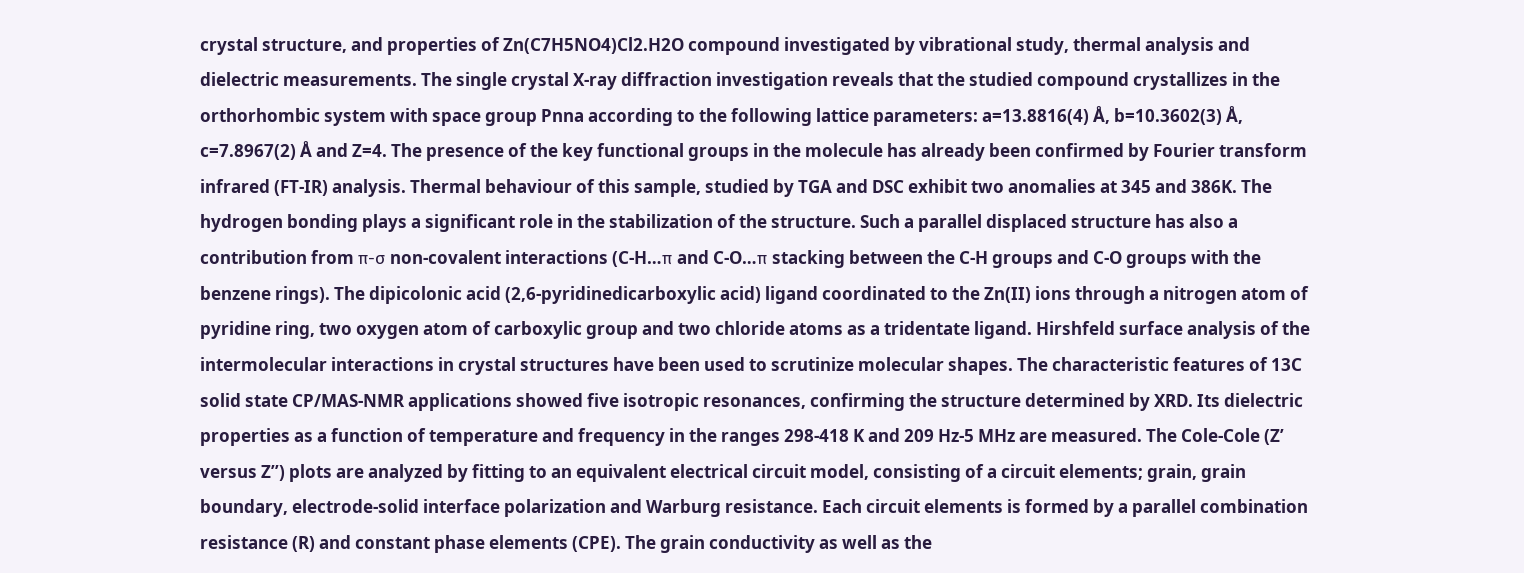crystal structure, and properties of Zn(C7H5NO4)Cl2.H2O compound investigated by vibrational study, thermal analysis and dielectric measurements. The single crystal X-ray diffraction investigation reveals that the studied compound crystallizes in the orthorhombic system with space group Pnna according to the following lattice parameters: a=13.8816(4) Å, b=10.3602(3) Å, c=7.8967(2) Å and Z=4. The presence of the key functional groups in the molecule has already been confirmed by Fourier transform infrared (FT-IR) analysis. Thermal behaviour of this sample, studied by TGA and DSC exhibit two anomalies at 345 and 386K. The hydrogen bonding plays a significant role in the stabilization of the structure. Such a parallel displaced structure has also a contribution from π-σ non-covalent interactions (C-H…π and C-O…π stacking between the C-H groups and C-O groups with the benzene rings). The dipicolonic acid (2,6-pyridinedicarboxylic acid) ligand coordinated to the Zn(II) ions through a nitrogen atom of pyridine ring, two oxygen atom of carboxylic group and two chloride atoms as a tridentate ligand. Hirshfeld surface analysis of the intermolecular interactions in crystal structures have been used to scrutinize molecular shapes. The characteristic features of 13C solid state CP/MAS-NMR applications showed five isotropic resonances, confirming the structure determined by XRD. Its dielectric properties as a function of temperature and frequency in the ranges 298-418 K and 209 Hz-5 MHz are measured. The Cole-Cole (Z’ versus Z’’) plots are analyzed by fitting to an equivalent electrical circuit model, consisting of a circuit elements; grain, grain boundary, electrode-solid interface polarization and Warburg resistance. Each circuit elements is formed by a parallel combination resistance (R) and constant phase elements (CPE). The grain conductivity as well as the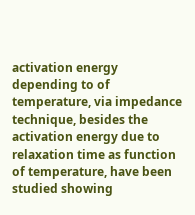activation energy depending to of temperature, via impedance technique, besides the activation energy due to relaxation time as function of temperature, have been studied showing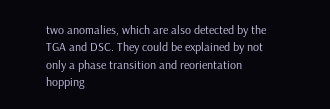two anomalies, which are also detected by the TGA and DSC. They could be explained by not only a phase transition and reorientation hopping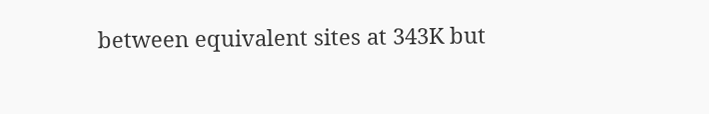between equivalent sites at 343K but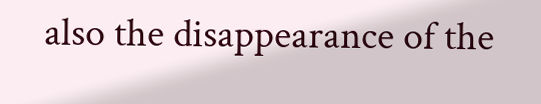also the disappearance of the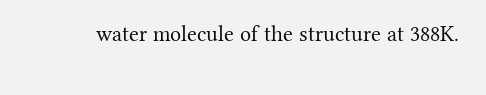water molecule of the structure at 388K.